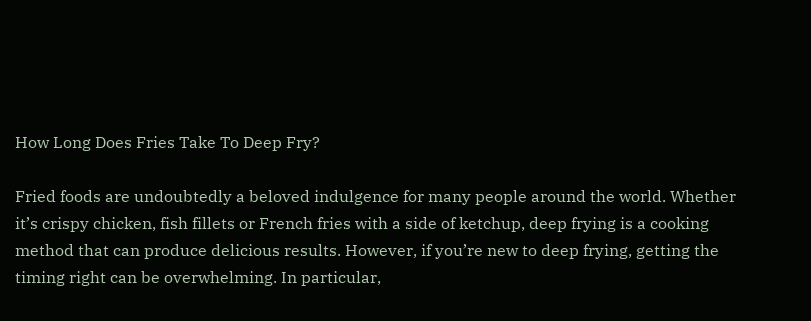How Long Does Fries Take To Deep Fry?

Fried foods are undoubtedly a beloved indulgence for many people around the world. Whether it’s crispy chicken, fish fillets or French fries with a side of ketchup, deep frying is a cooking method that can produce delicious results. However, if you’re new to deep frying, getting the timing right can be overwhelming. In particular,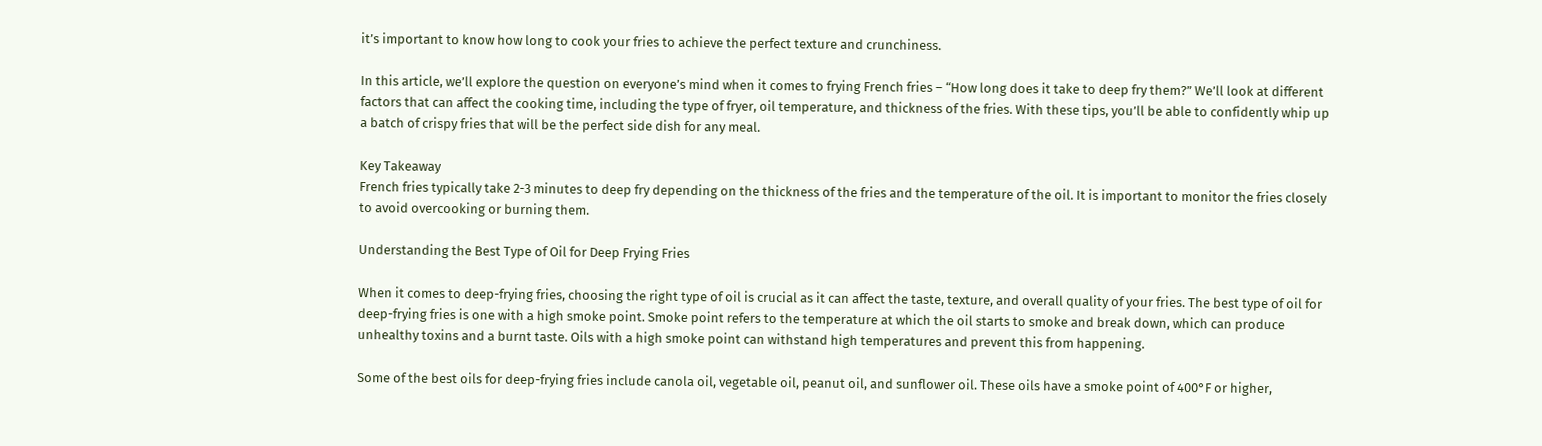it’s important to know how long to cook your fries to achieve the perfect texture and crunchiness.

In this article, we’ll explore the question on everyone’s mind when it comes to frying French fries – “How long does it take to deep fry them?” We’ll look at different factors that can affect the cooking time, including the type of fryer, oil temperature, and thickness of the fries. With these tips, you’ll be able to confidently whip up a batch of crispy fries that will be the perfect side dish for any meal.

Key Takeaway
French fries typically take 2-3 minutes to deep fry depending on the thickness of the fries and the temperature of the oil. It is important to monitor the fries closely to avoid overcooking or burning them.

Understanding the Best Type of Oil for Deep Frying Fries

When it comes to deep-frying fries, choosing the right type of oil is crucial as it can affect the taste, texture, and overall quality of your fries. The best type of oil for deep-frying fries is one with a high smoke point. Smoke point refers to the temperature at which the oil starts to smoke and break down, which can produce unhealthy toxins and a burnt taste. Oils with a high smoke point can withstand high temperatures and prevent this from happening.

Some of the best oils for deep-frying fries include canola oil, vegetable oil, peanut oil, and sunflower oil. These oils have a smoke point of 400°F or higher,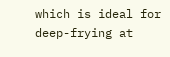which is ideal for deep-frying at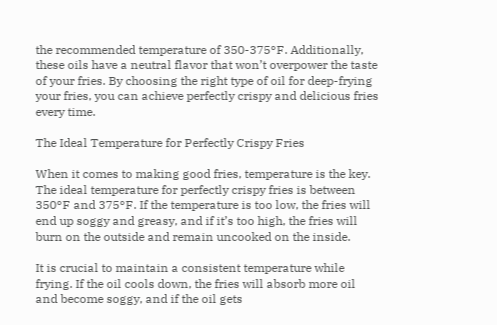the recommended temperature of 350-375°F. Additionally, these oils have a neutral flavor that won’t overpower the taste of your fries. By choosing the right type of oil for deep-frying your fries, you can achieve perfectly crispy and delicious fries every time.

The Ideal Temperature for Perfectly Crispy Fries

When it comes to making good fries, temperature is the key. The ideal temperature for perfectly crispy fries is between 350°F and 375°F. If the temperature is too low, the fries will end up soggy and greasy, and if it’s too high, the fries will burn on the outside and remain uncooked on the inside.

It is crucial to maintain a consistent temperature while frying. If the oil cools down, the fries will absorb more oil and become soggy, and if the oil gets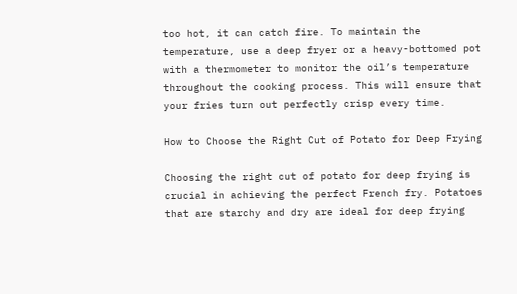too hot, it can catch fire. To maintain the temperature, use a deep fryer or a heavy-bottomed pot with a thermometer to monitor the oil’s temperature throughout the cooking process. This will ensure that your fries turn out perfectly crisp every time.

How to Choose the Right Cut of Potato for Deep Frying

Choosing the right cut of potato for deep frying is crucial in achieving the perfect French fry. Potatoes that are starchy and dry are ideal for deep frying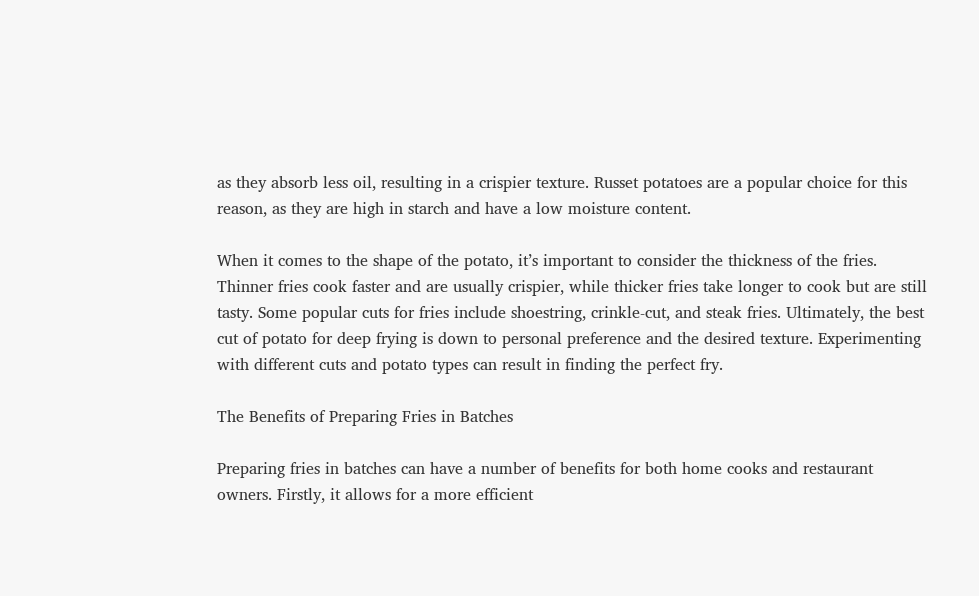as they absorb less oil, resulting in a crispier texture. Russet potatoes are a popular choice for this reason, as they are high in starch and have a low moisture content.

When it comes to the shape of the potato, it’s important to consider the thickness of the fries. Thinner fries cook faster and are usually crispier, while thicker fries take longer to cook but are still tasty. Some popular cuts for fries include shoestring, crinkle-cut, and steak fries. Ultimately, the best cut of potato for deep frying is down to personal preference and the desired texture. Experimenting with different cuts and potato types can result in finding the perfect fry.

The Benefits of Preparing Fries in Batches

Preparing fries in batches can have a number of benefits for both home cooks and restaurant owners. Firstly, it allows for a more efficient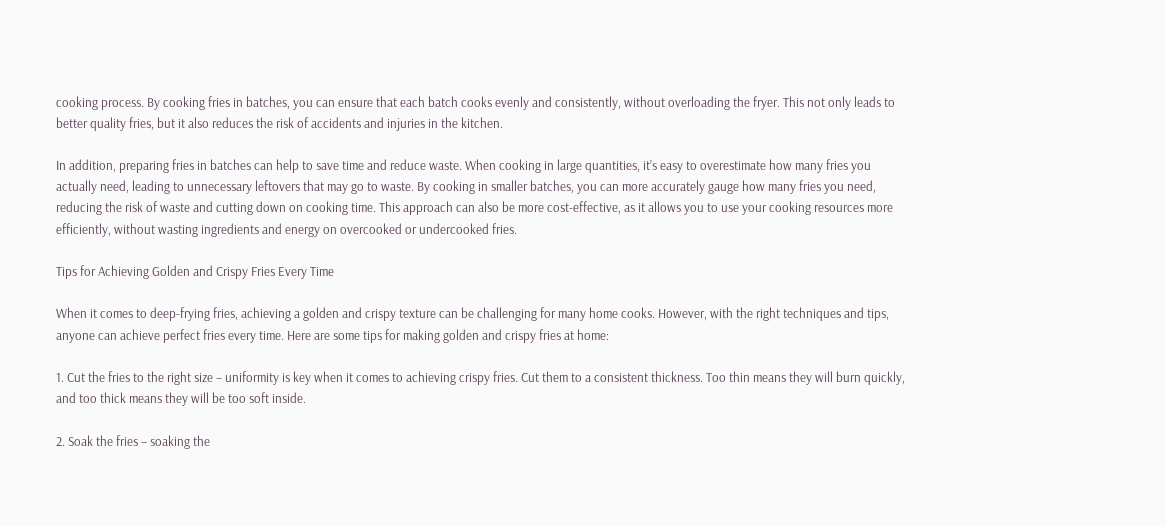cooking process. By cooking fries in batches, you can ensure that each batch cooks evenly and consistently, without overloading the fryer. This not only leads to better quality fries, but it also reduces the risk of accidents and injuries in the kitchen.

In addition, preparing fries in batches can help to save time and reduce waste. When cooking in large quantities, it’s easy to overestimate how many fries you actually need, leading to unnecessary leftovers that may go to waste. By cooking in smaller batches, you can more accurately gauge how many fries you need, reducing the risk of waste and cutting down on cooking time. This approach can also be more cost-effective, as it allows you to use your cooking resources more efficiently, without wasting ingredients and energy on overcooked or undercooked fries.

Tips for Achieving Golden and Crispy Fries Every Time

When it comes to deep-frying fries, achieving a golden and crispy texture can be challenging for many home cooks. However, with the right techniques and tips, anyone can achieve perfect fries every time. Here are some tips for making golden and crispy fries at home:

1. Cut the fries to the right size – uniformity is key when it comes to achieving crispy fries. Cut them to a consistent thickness. Too thin means they will burn quickly, and too thick means they will be too soft inside.

2. Soak the fries – soaking the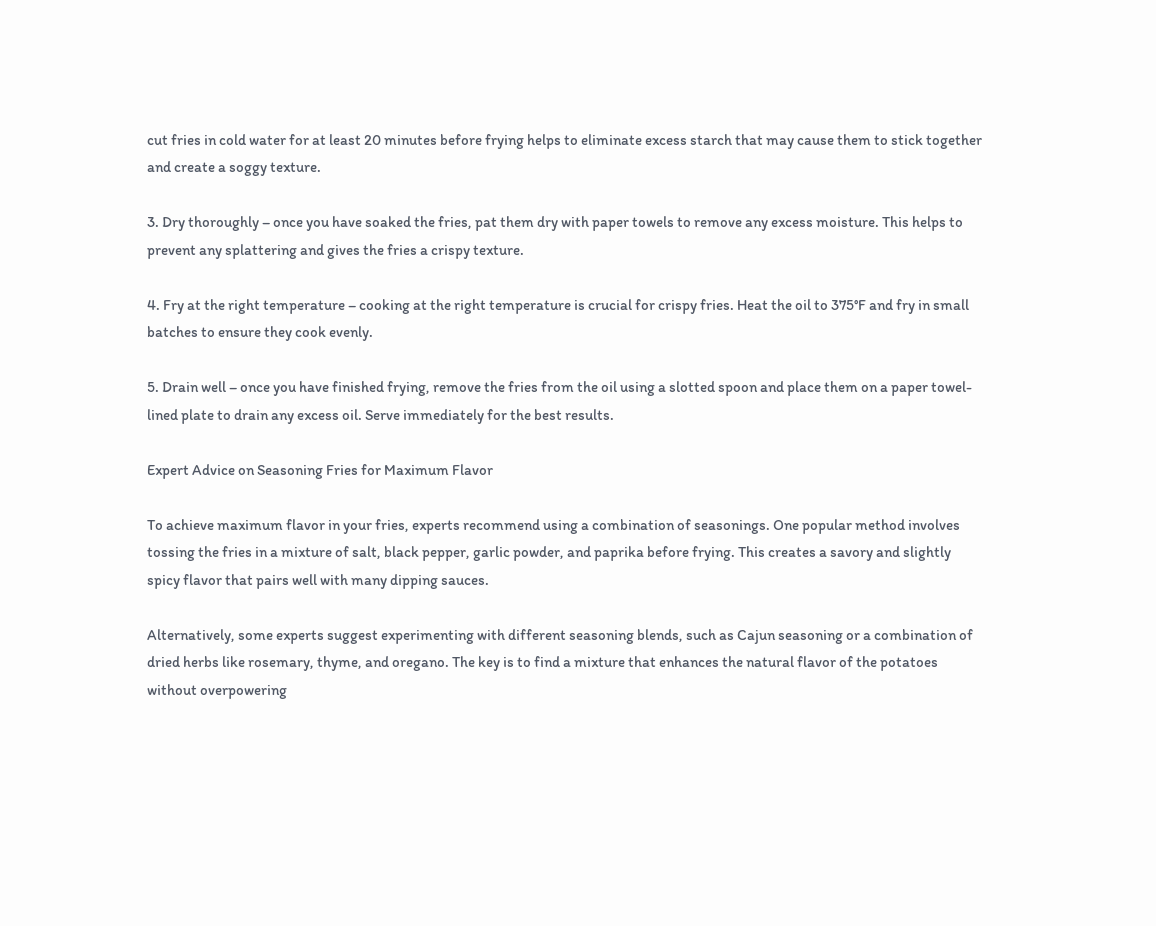cut fries in cold water for at least 20 minutes before frying helps to eliminate excess starch that may cause them to stick together and create a soggy texture.

3. Dry thoroughly – once you have soaked the fries, pat them dry with paper towels to remove any excess moisture. This helps to prevent any splattering and gives the fries a crispy texture.

4. Fry at the right temperature – cooking at the right temperature is crucial for crispy fries. Heat the oil to 375°F and fry in small batches to ensure they cook evenly.

5. Drain well – once you have finished frying, remove the fries from the oil using a slotted spoon and place them on a paper towel-lined plate to drain any excess oil. Serve immediately for the best results.

Expert Advice on Seasoning Fries for Maximum Flavor

To achieve maximum flavor in your fries, experts recommend using a combination of seasonings. One popular method involves tossing the fries in a mixture of salt, black pepper, garlic powder, and paprika before frying. This creates a savory and slightly spicy flavor that pairs well with many dipping sauces.

Alternatively, some experts suggest experimenting with different seasoning blends, such as Cajun seasoning or a combination of dried herbs like rosemary, thyme, and oregano. The key is to find a mixture that enhances the natural flavor of the potatoes without overpowering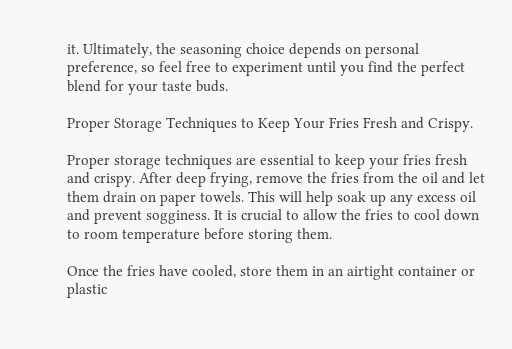it. Ultimately, the seasoning choice depends on personal preference, so feel free to experiment until you find the perfect blend for your taste buds.

Proper Storage Techniques to Keep Your Fries Fresh and Crispy.

Proper storage techniques are essential to keep your fries fresh and crispy. After deep frying, remove the fries from the oil and let them drain on paper towels. This will help soak up any excess oil and prevent sogginess. It is crucial to allow the fries to cool down to room temperature before storing them.

Once the fries have cooled, store them in an airtight container or plastic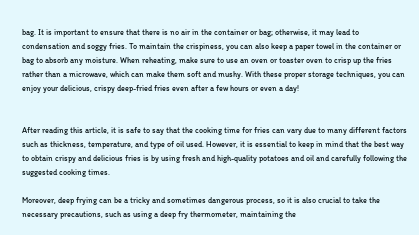bag. It is important to ensure that there is no air in the container or bag; otherwise, it may lead to condensation and soggy fries. To maintain the crispiness, you can also keep a paper towel in the container or bag to absorb any moisture. When reheating, make sure to use an oven or toaster oven to crisp up the fries rather than a microwave, which can make them soft and mushy. With these proper storage techniques, you can enjoy your delicious, crispy deep-fried fries even after a few hours or even a day!


After reading this article, it is safe to say that the cooking time for fries can vary due to many different factors such as thickness, temperature, and type of oil used. However, it is essential to keep in mind that the best way to obtain crispy and delicious fries is by using fresh and high-quality potatoes and oil and carefully following the suggested cooking times.

Moreover, deep frying can be a tricky and sometimes dangerous process, so it is also crucial to take the necessary precautions, such as using a deep fry thermometer, maintaining the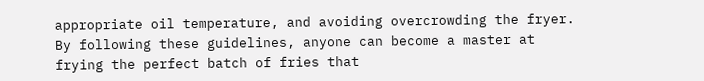appropriate oil temperature, and avoiding overcrowding the fryer. By following these guidelines, anyone can become a master at frying the perfect batch of fries that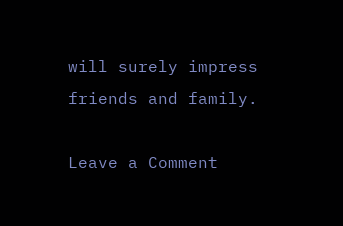will surely impress friends and family.

Leave a Comment